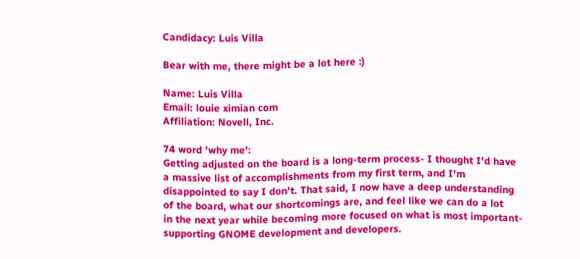Candidacy: Luis Villa

Bear with me, there might be a lot here :)

Name: Luis Villa
Email: louie ximian com
Affiliation: Novell, Inc.

74 word 'why me':
Getting adjusted on the board is a long-term process- I thought I'd have
a massive list of accomplishments from my first term, and I'm
disappointed to say I don't. That said, I now have a deep understanding
of the board, what our shortcomings are, and feel like we can do a lot
in the next year while becoming more focused on what is most important-
supporting GNOME development and developers.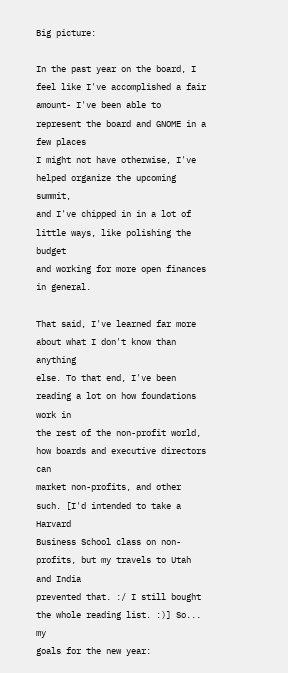Big picture:

In the past year on the board, I feel like I've accomplished a fair
amount- I've been able to represent the board and GNOME in a few places
I might not have otherwise, I've helped organize the upcoming summit,
and I've chipped in in a lot of little ways, like polishing the budget
and working for more open finances in general.

That said, I've learned far more about what I don't know than anything
else. To that end, I've been reading a lot on how foundations work in
the rest of the non-profit world, how boards and executive directors can
market non-profits, and other such. [I'd intended to take a Harvard
Business School class on non-profits, but my travels to Utah and India
prevented that. :/ I still bought the whole reading list. :)] So... my
goals for the new year: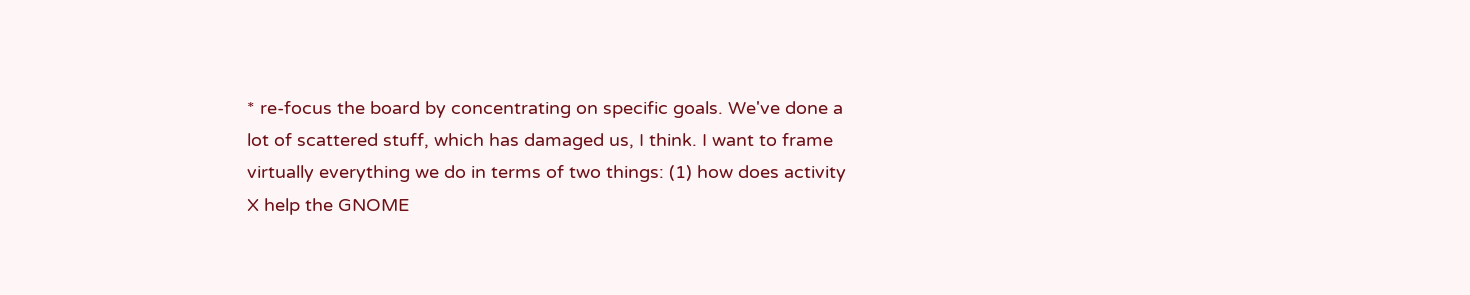* re-focus the board by concentrating on specific goals. We've done a
lot of scattered stuff, which has damaged us, I think. I want to frame
virtually everything we do in terms of two things: (1) how does activity
X help the GNOME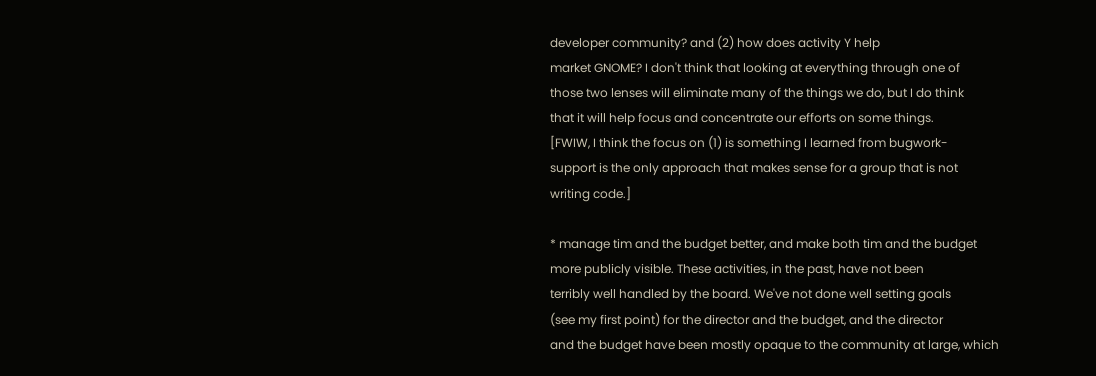developer community? and (2) how does activity Y help
market GNOME? I don't think that looking at everything through one of
those two lenses will eliminate many of the things we do, but I do think
that it will help focus and concentrate our efforts on some things.
[FWIW, I think the focus on (1) is something I learned from bugwork-
support is the only approach that makes sense for a group that is not
writing code.]

* manage tim and the budget better, and make both tim and the budget
more publicly visible. These activities, in the past, have not been
terribly well handled by the board. We've not done well setting goals
(see my first point) for the director and the budget, and the director
and the budget have been mostly opaque to the community at large, which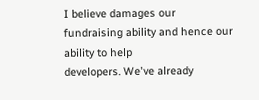I believe damages our fundraising ability and hence our ability to help
developers. We've already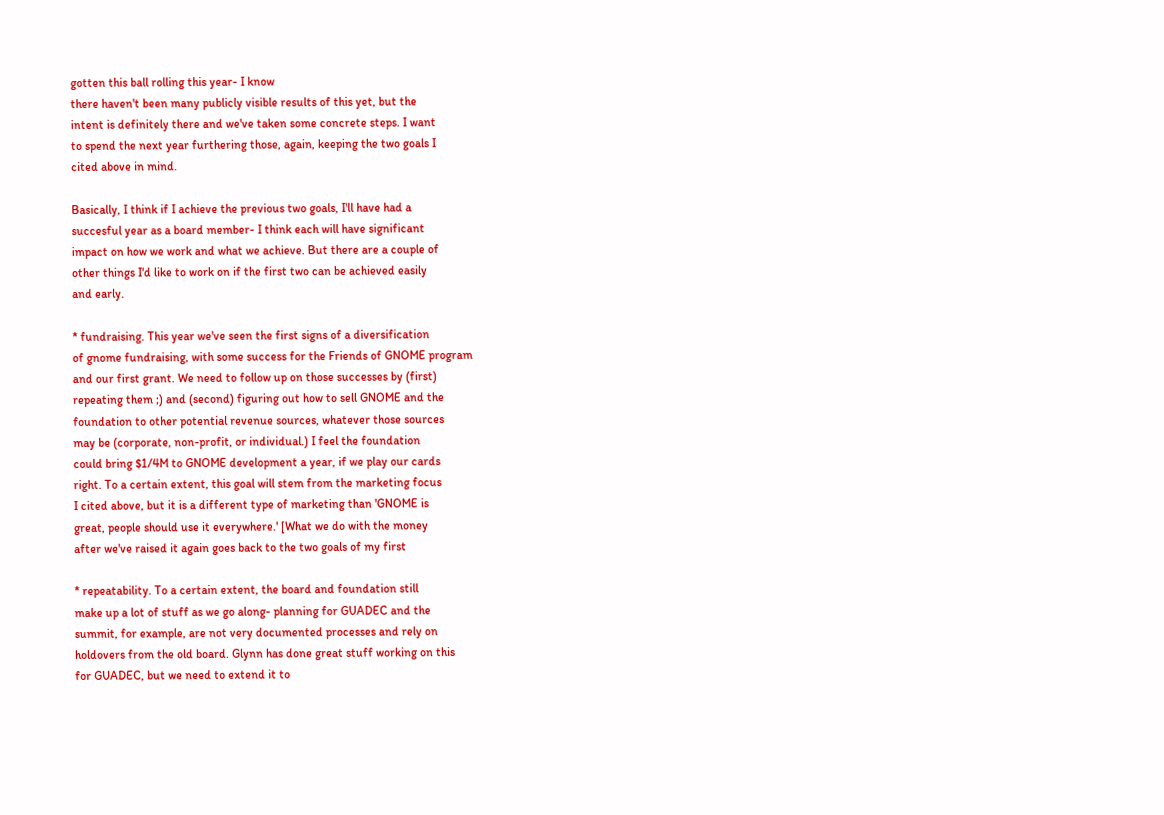gotten this ball rolling this year- I know
there haven't been many publicly visible results of this yet, but the
intent is definitely there and we've taken some concrete steps. I want
to spend the next year furthering those, again, keeping the two goals I
cited above in mind.

Basically, I think if I achieve the previous two goals, I'll have had a
succesful year as a board member- I think each will have significant
impact on how we work and what we achieve. But there are a couple of
other things I'd like to work on if the first two can be achieved easily
and early.

* fundraising. This year we've seen the first signs of a diversification
of gnome fundraising, with some success for the Friends of GNOME program
and our first grant. We need to follow up on those successes by (first)
repeating them ;) and (second) figuring out how to sell GNOME and the
foundation to other potential revenue sources, whatever those sources
may be (corporate, non-profit, or individual.) I feel the foundation
could bring $1/4M to GNOME development a year, if we play our cards
right. To a certain extent, this goal will stem from the marketing focus
I cited above, but it is a different type of marketing than 'GNOME is
great, people should use it everywhere.' [What we do with the money
after we've raised it again goes back to the two goals of my first

* repeatability. To a certain extent, the board and foundation still
make up a lot of stuff as we go along- planning for GUADEC and the
summit, for example, are not very documented processes and rely on
holdovers from the old board. Glynn has done great stuff working on this
for GUADEC, but we need to extend it to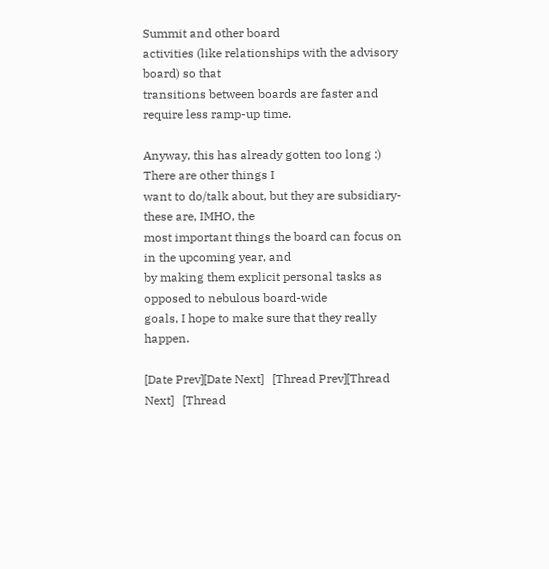Summit and other board
activities (like relationships with the advisory board) so that
transitions between boards are faster and require less ramp-up time.

Anyway, this has already gotten too long :) There are other things I
want to do/talk about, but they are subsidiary- these are, IMHO, the
most important things the board can focus on in the upcoming year, and
by making them explicit personal tasks as opposed to nebulous board-wide
goals, I hope to make sure that they really happen.

[Date Prev][Date Next]   [Thread Prev][Thread Next]   [Thread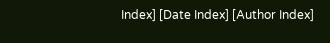Index] [Date Index] [Author Index]